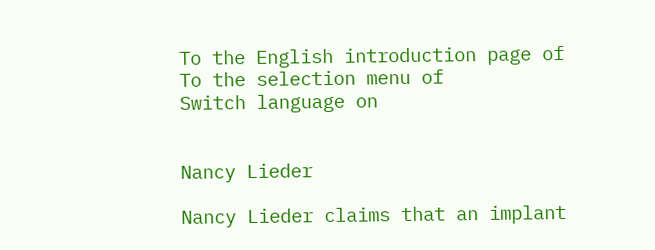To the English introduction page of
To the selection menu of
Switch language on


Nancy Lieder

Nancy Lieder claims that an implant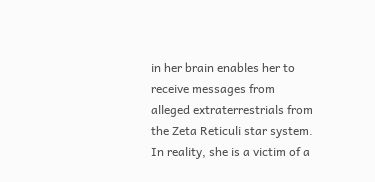in her brain enables her to receive messages from alleged extraterrestrials from the Zeta Reticuli star system. In reality, she is a victim of a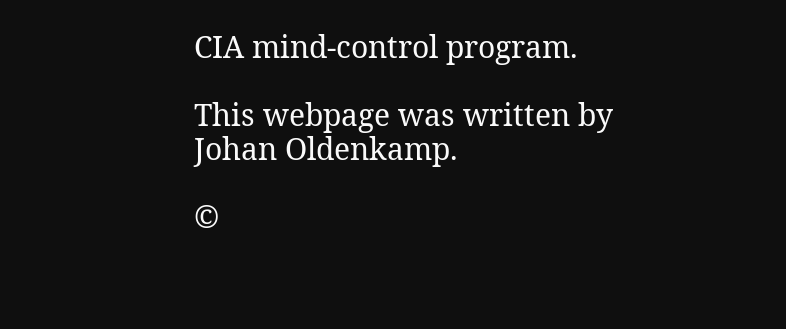CIA mind-control program.

This webpage was written by Johan Oldenkamp.

©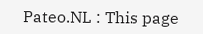Pateo.NL : This page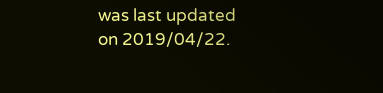was last updated on 2019/04/22.